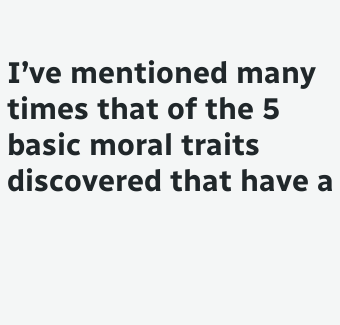I’ve mentioned many times that of the 5 basic moral traits discovered that have a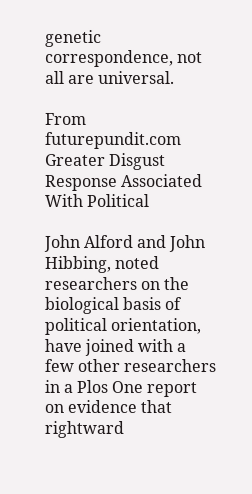genetic correspondence, not all are universal.

From futurepundit.com
Greater Disgust Response Associated With Political

John Alford and John Hibbing, noted researchers on the biological basis of political orientation, have joined with a few other researchers in a Plos One report on evidence that rightward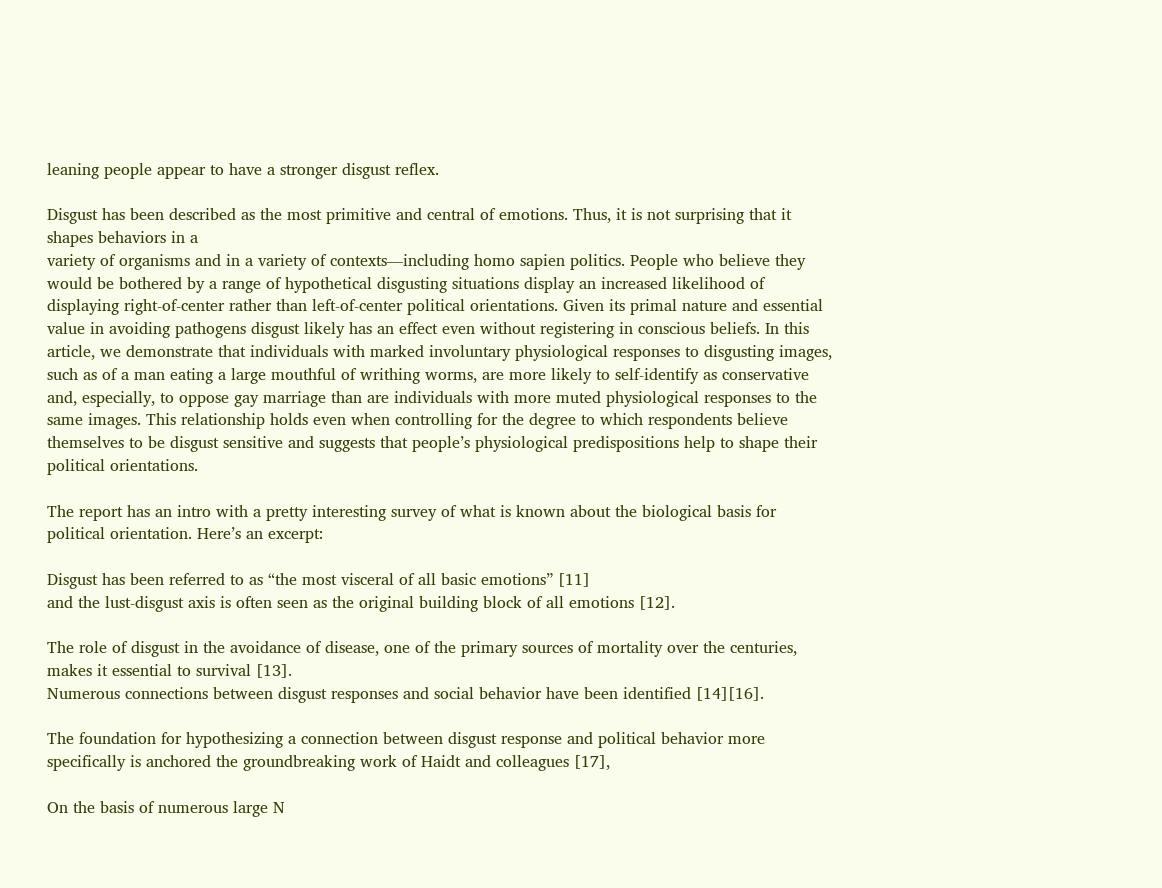leaning people appear to have a stronger disgust reflex.

Disgust has been described as the most primitive and central of emotions. Thus, it is not surprising that it shapes behaviors in a
variety of organisms and in a variety of contexts—including homo sapien politics. People who believe they would be bothered by a range of hypothetical disgusting situations display an increased likelihood of displaying right-of-center rather than left-of-center political orientations. Given its primal nature and essential value in avoiding pathogens disgust likely has an effect even without registering in conscious beliefs. In this article, we demonstrate that individuals with marked involuntary physiological responses to disgusting images, such as of a man eating a large mouthful of writhing worms, are more likely to self-identify as conservative and, especially, to oppose gay marriage than are individuals with more muted physiological responses to the same images. This relationship holds even when controlling for the degree to which respondents believe themselves to be disgust sensitive and suggests that people’s physiological predispositions help to shape their political orientations.

The report has an intro with a pretty interesting survey of what is known about the biological basis for political orientation. Here’s an excerpt:

Disgust has been referred to as “the most visceral of all basic emotions” [11]
and the lust-disgust axis is often seen as the original building block of all emotions [12].

The role of disgust in the avoidance of disease, one of the primary sources of mortality over the centuries, makes it essential to survival [13].
Numerous connections between disgust responses and social behavior have been identified [14][16].

The foundation for hypothesizing a connection between disgust response and political behavior more specifically is anchored the groundbreaking work of Haidt and colleagues [17],

On the basis of numerous large N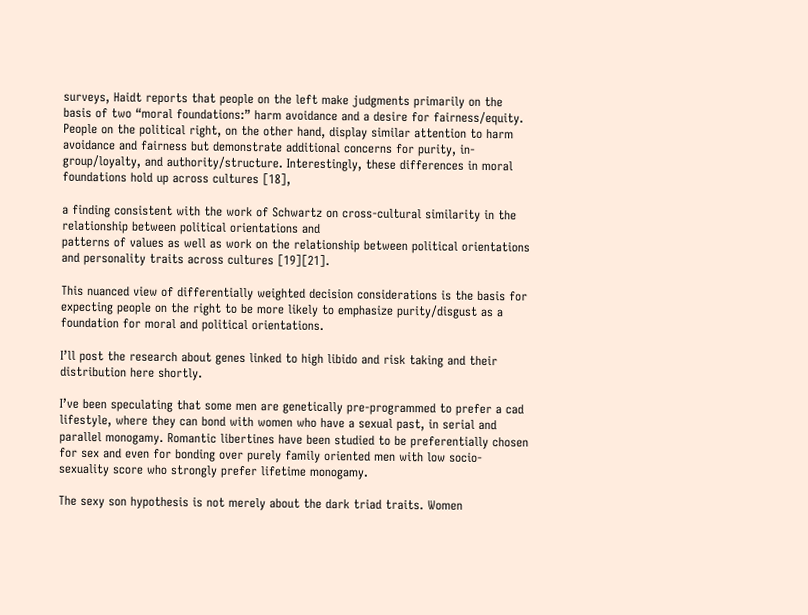surveys, Haidt reports that people on the left make judgments primarily on the basis of two “moral foundations:” harm avoidance and a desire for fairness/equity. People on the political right, on the other hand, display similar attention to harm avoidance and fairness but demonstrate additional concerns for purity, in-group/loyalty, and authority/structure. Interestingly, these differences in moral foundations hold up across cultures [18],

a finding consistent with the work of Schwartz on cross-cultural similarity in the relationship between political orientations and
patterns of values as well as work on the relationship between political orientations and personality traits across cultures [19][21].

This nuanced view of differentially weighted decision considerations is the basis for expecting people on the right to be more likely to emphasize purity/disgust as a foundation for moral and political orientations.

I’ll post the research about genes linked to high libido and risk taking and their distribution here shortly.

I’ve been speculating that some men are genetically pre-programmed to prefer a cad lifestyle, where they can bond with women who have a sexual past, in serial and parallel monogamy. Romantic libertines have been studied to be preferentially chosen for sex and even for bonding over purely family oriented men with low socio-sexuality score who strongly prefer lifetime monogamy.

The sexy son hypothesis is not merely about the dark triad traits. Women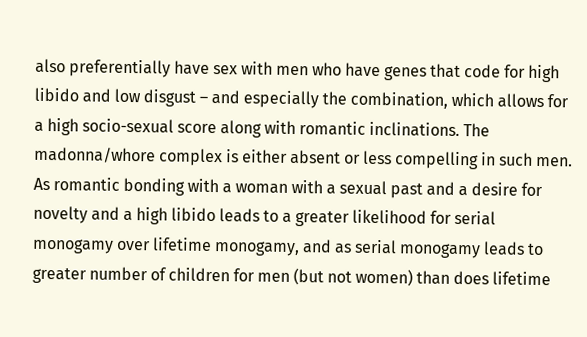also preferentially have sex with men who have genes that code for high libido and low disgust – and especially the combination, which allows for a high socio-sexual score along with romantic inclinations. The madonna/whore complex is either absent or less compelling in such men. As romantic bonding with a woman with a sexual past and a desire for novelty and a high libido leads to a greater likelihood for serial monogamy over lifetime monogamy, and as serial monogamy leads to greater number of children for men (but not women) than does lifetime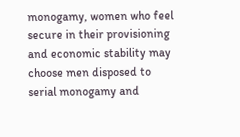monogamy, women who feel secure in their provisioning and economic stability may choose men disposed to serial monogamy and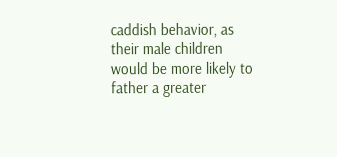caddish behavior, as their male children would be more likely to father a greater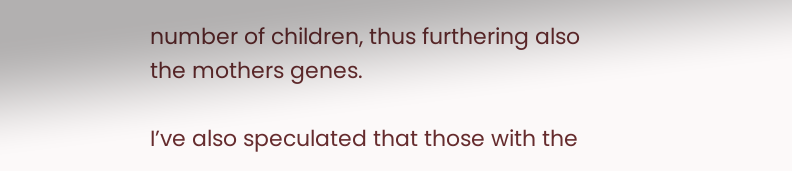number of children, thus furthering also the mothers genes.

I’ve also speculated that those with the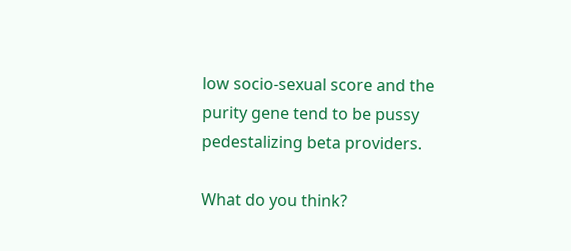low socio-sexual score and the purity gene tend to be pussy pedestalizing beta providers.

What do you think?